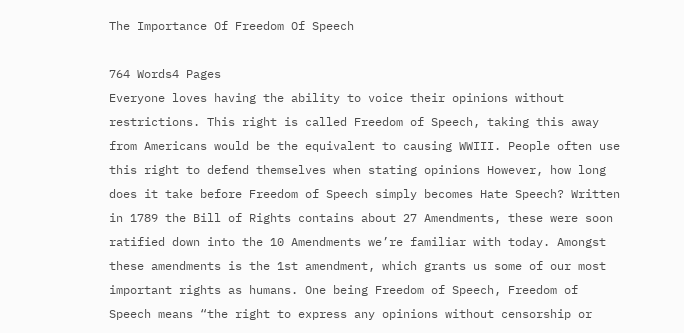The Importance Of Freedom Of Speech

764 Words4 Pages
Everyone loves having the ability to voice their opinions without restrictions. This right is called Freedom of Speech, taking this away from Americans would be the equivalent to causing WWIII. People often use this right to defend themselves when stating opinions However, how long does it take before Freedom of Speech simply becomes Hate Speech? Written in 1789 the Bill of Rights contains about 27 Amendments, these were soon ratified down into the 10 Amendments we’re familiar with today. Amongst these amendments is the 1st amendment, which grants us some of our most important rights as humans. One being Freedom of Speech, Freedom of Speech means “the right to express any opinions without censorship or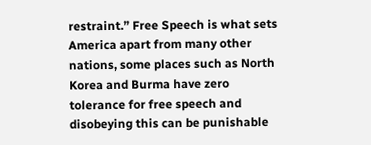restraint.” Free Speech is what sets America apart from many other nations, some places such as North Korea and Burma have zero tolerance for free speech and disobeying this can be punishable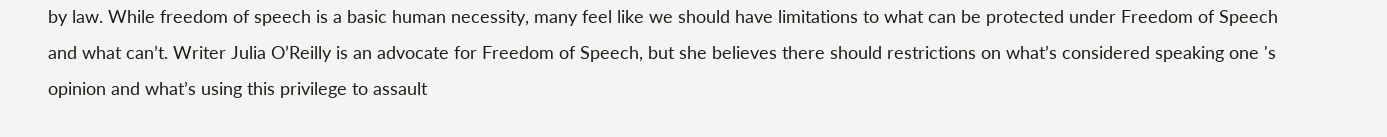by law. While freedom of speech is a basic human necessity, many feel like we should have limitations to what can be protected under Freedom of Speech and what can’t. Writer Julia O’Reilly is an advocate for Freedom of Speech, but she believes there should restrictions on what’s considered speaking one 's opinion and what’s using this privilege to assault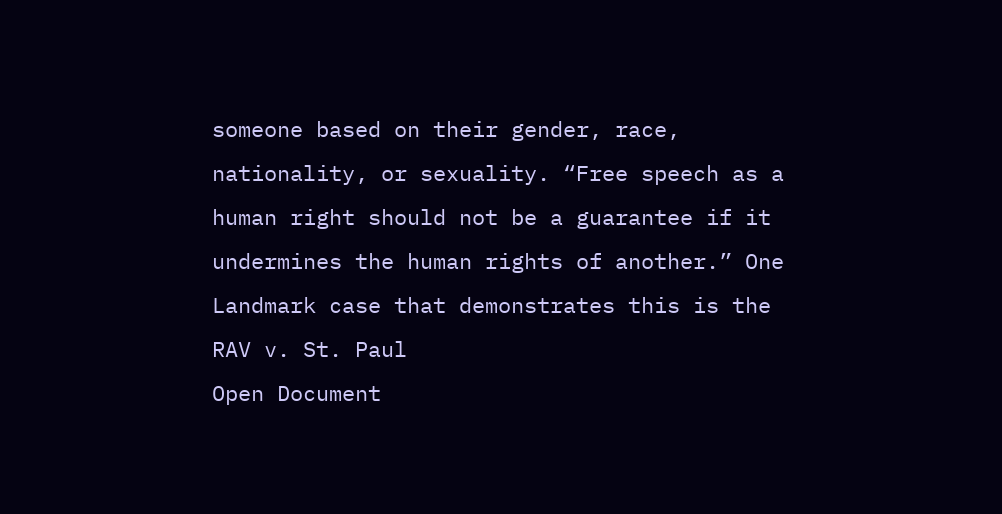someone based on their gender, race, nationality, or sexuality. “Free speech as a human right should not be a guarantee if it undermines the human rights of another.” One Landmark case that demonstrates this is the RAV v. St. Paul
Open Document